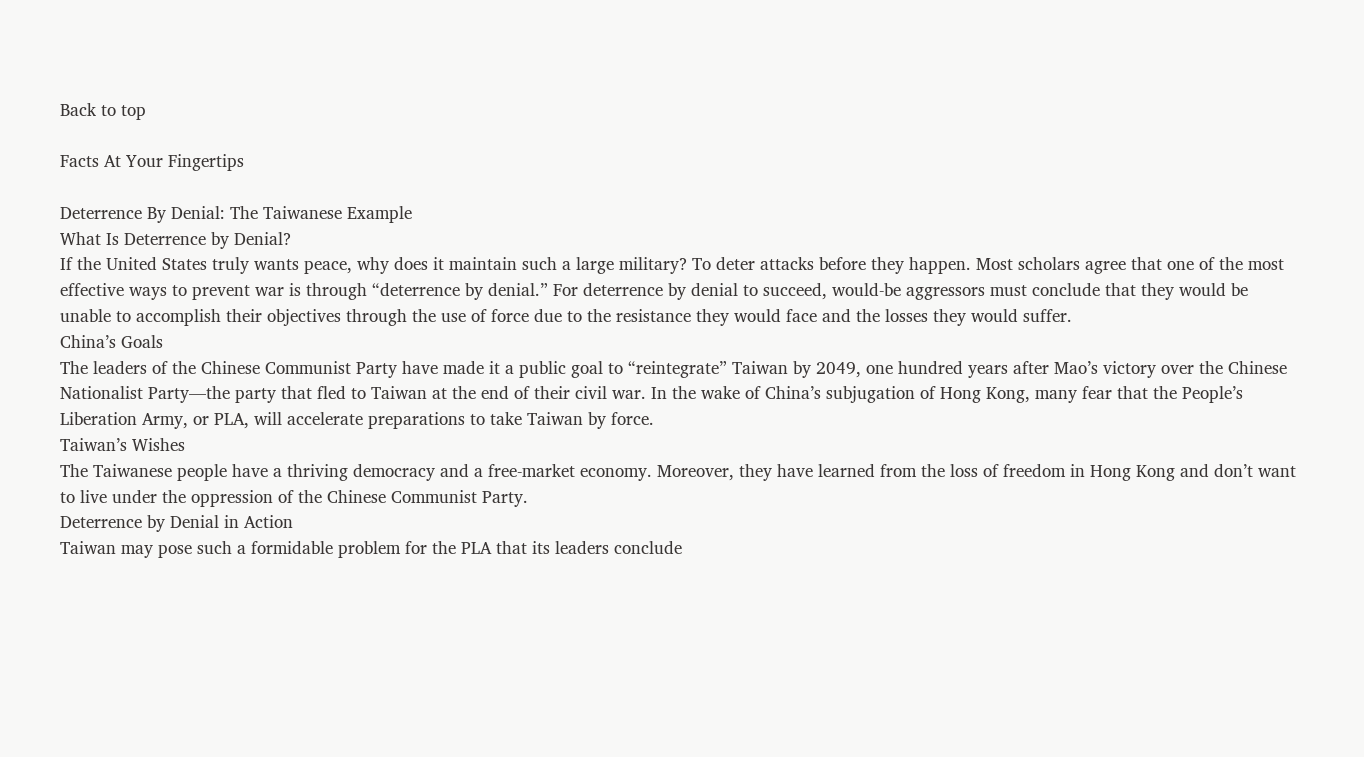Back to top

Facts At Your Fingertips

Deterrence By Denial: The Taiwanese Example
What Is Deterrence by Denial?
If the United States truly wants peace, why does it maintain such a large military? To deter attacks before they happen. Most scholars agree that one of the most effective ways to prevent war is through “deterrence by denial.” For deterrence by denial to succeed, would-be aggressors must conclude that they would be unable to accomplish their objectives through the use of force due to the resistance they would face and the losses they would suffer.
China’s Goals
The leaders of the Chinese Communist Party have made it a public goal to “reintegrate” Taiwan by 2049, one hundred years after Mao’s victory over the Chinese Nationalist Party—the party that fled to Taiwan at the end of their civil war. In the wake of China’s subjugation of Hong Kong, many fear that the People’s Liberation Army, or PLA, will accelerate preparations to take Taiwan by force.
Taiwan’s Wishes
The Taiwanese people have a thriving democracy and a free-market economy. Moreover, they have learned from the loss of freedom in Hong Kong and don’t want to live under the oppression of the Chinese Communist Party.
Deterrence by Denial in Action
Taiwan may pose such a formidable problem for the PLA that its leaders conclude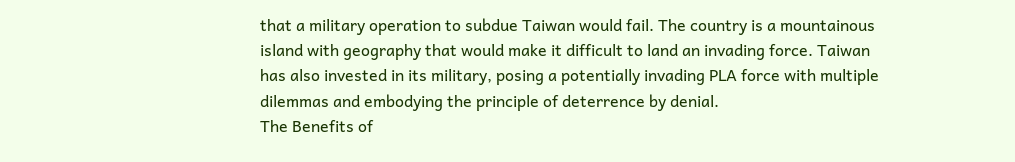that a military operation to subdue Taiwan would fail. The country is a mountainous island with geography that would make it difficult to land an invading force. Taiwan has also invested in its military, posing a potentially invading PLA force with multiple dilemmas and embodying the principle of deterrence by denial.
The Benefits of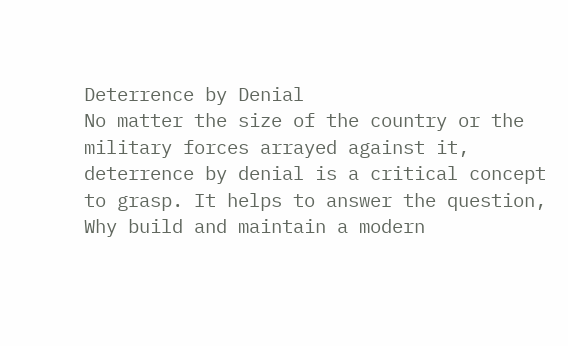Deterrence by Denial
No matter the size of the country or the military forces arrayed against it, deterrence by denial is a critical concept to grasp. It helps to answer the question, Why build and maintain a modern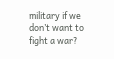military if we don’t want to fight a war?